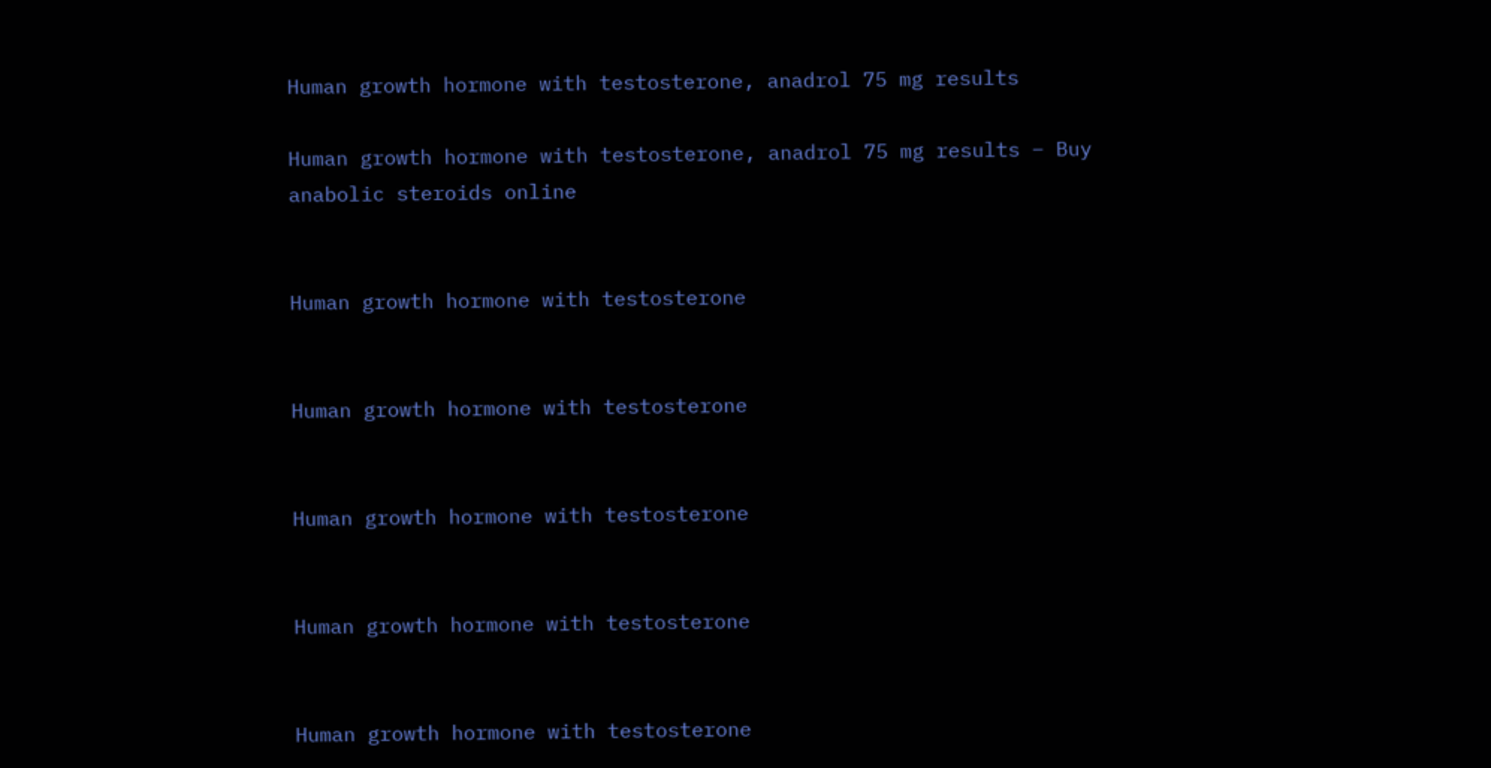Human growth hormone with testosterone, anadrol 75 mg results

Human growth hormone with testosterone, anadrol 75 mg results – Buy anabolic steroids online


Human growth hormone with testosterone


Human growth hormone with testosterone


Human growth hormone with testosterone


Human growth hormone with testosterone


Human growth hormone with testosterone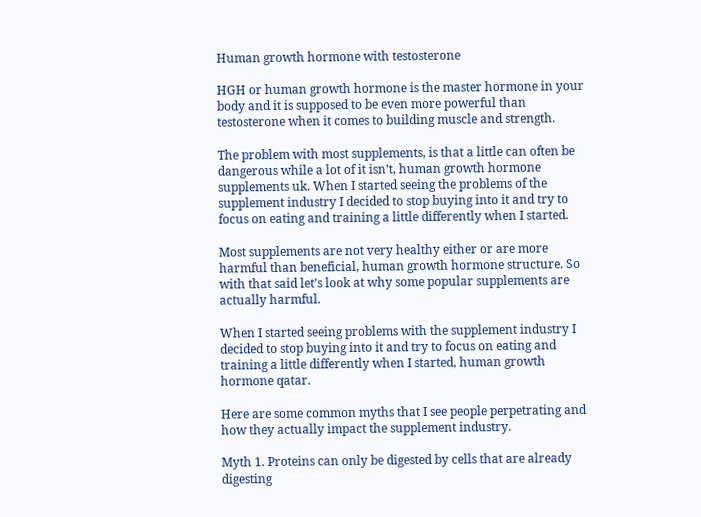Human growth hormone with testosterone

HGH or human growth hormone is the master hormone in your body and it is supposed to be even more powerful than testosterone when it comes to building muscle and strength.

The problem with most supplements, is that a little can often be dangerous while a lot of it isn’t, human growth hormone supplements uk. When I started seeing the problems of the supplement industry I decided to stop buying into it and try to focus on eating and training a little differently when I started.

Most supplements are not very healthy either or are more harmful than beneficial, human growth hormone structure. So with that said let’s look at why some popular supplements are actually harmful.

When I started seeing problems with the supplement industry I decided to stop buying into it and try to focus on eating and training a little differently when I started, human growth hormone qatar.

Here are some common myths that I see people perpetrating and how they actually impact the supplement industry.

Myth 1. Proteins can only be digested by cells that are already digesting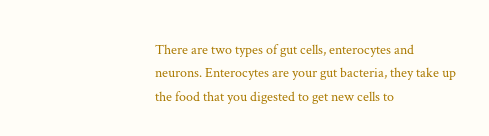There are two types of gut cells, enterocytes and neurons. Enterocytes are your gut bacteria, they take up the food that you digested to get new cells to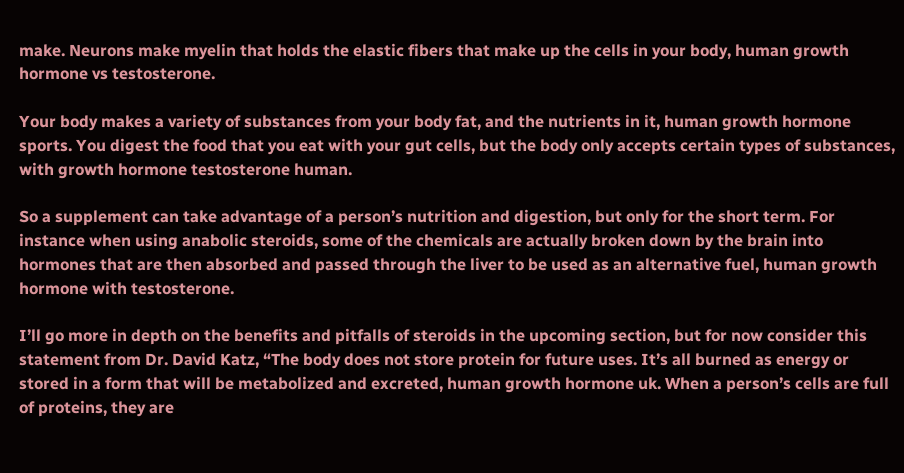make. Neurons make myelin that holds the elastic fibers that make up the cells in your body, human growth hormone vs testosterone.

Your body makes a variety of substances from your body fat, and the nutrients in it, human growth hormone sports. You digest the food that you eat with your gut cells, but the body only accepts certain types of substances, with growth hormone testosterone human.

So a supplement can take advantage of a person’s nutrition and digestion, but only for the short term. For instance when using anabolic steroids, some of the chemicals are actually broken down by the brain into hormones that are then absorbed and passed through the liver to be used as an alternative fuel, human growth hormone with testosterone.

I’ll go more in depth on the benefits and pitfalls of steroids in the upcoming section, but for now consider this statement from Dr. David Katz, “The body does not store protein for future uses. It’s all burned as energy or stored in a form that will be metabolized and excreted, human growth hormone uk. When a person’s cells are full of proteins, they are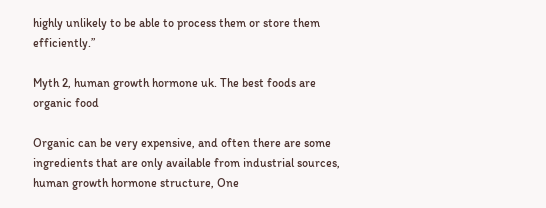highly unlikely to be able to process them or store them efficiently.”

Myth 2, human growth hormone uk. The best foods are organic food

Organic can be very expensive, and often there are some ingredients that are only available from industrial sources, human growth hormone structure, One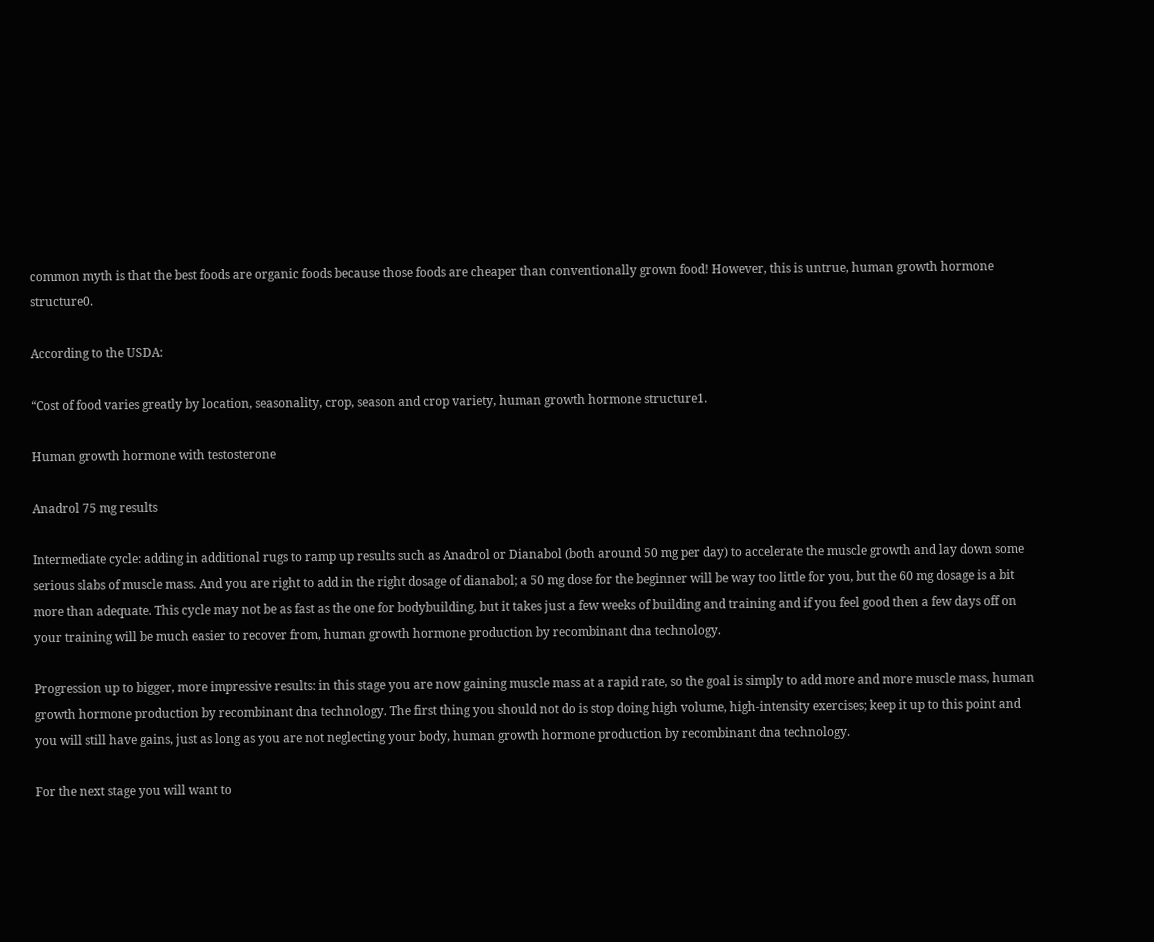common myth is that the best foods are organic foods because those foods are cheaper than conventionally grown food! However, this is untrue, human growth hormone structure0.

According to the USDA:

“Cost of food varies greatly by location, seasonality, crop, season and crop variety, human growth hormone structure1.

Human growth hormone with testosterone

Anadrol 75 mg results

Intermediate cycle: adding in additional rugs to ramp up results such as Anadrol or Dianabol (both around 50 mg per day) to accelerate the muscle growth and lay down some serious slabs of muscle mass. And you are right to add in the right dosage of dianabol; a 50 mg dose for the beginner will be way too little for you, but the 60 mg dosage is a bit more than adequate. This cycle may not be as fast as the one for bodybuilding, but it takes just a few weeks of building and training and if you feel good then a few days off on your training will be much easier to recover from, human growth hormone production by recombinant dna technology.

Progression up to bigger, more impressive results: in this stage you are now gaining muscle mass at a rapid rate, so the goal is simply to add more and more muscle mass, human growth hormone production by recombinant dna technology. The first thing you should not do is stop doing high volume, high-intensity exercises; keep it up to this point and you will still have gains, just as long as you are not neglecting your body, human growth hormone production by recombinant dna technology.

For the next stage you will want to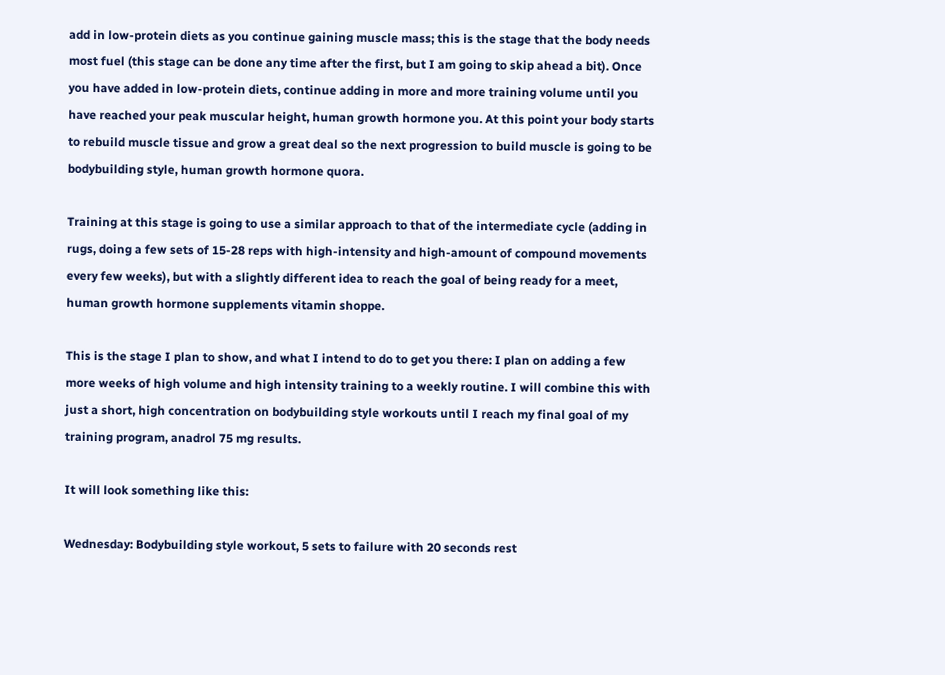add in low-protein diets as you continue gaining muscle mass; this is the stage that the body needs most fuel (this stage can be done any time after the first, but I am going to skip ahead a bit). Once you have added in low-protein diets, continue adding in more and more training volume until you have reached your peak muscular height, human growth hormone you. At this point your body starts to rebuild muscle tissue and grow a great deal so the next progression to build muscle is going to be bodybuilding style, human growth hormone quora.

Training at this stage is going to use a similar approach to that of the intermediate cycle (adding in rugs, doing a few sets of 15-28 reps with high-intensity and high-amount of compound movements every few weeks), but with a slightly different idea to reach the goal of being ready for a meet, human growth hormone supplements vitamin shoppe.

This is the stage I plan to show, and what I intend to do to get you there: I plan on adding a few more weeks of high volume and high intensity training to a weekly routine. I will combine this with just a short, high concentration on bodybuilding style workouts until I reach my final goal of my training program, anadrol 75 mg results.

It will look something like this:

Wednesday: Bodybuilding style workout, 5 sets to failure with 20 seconds rest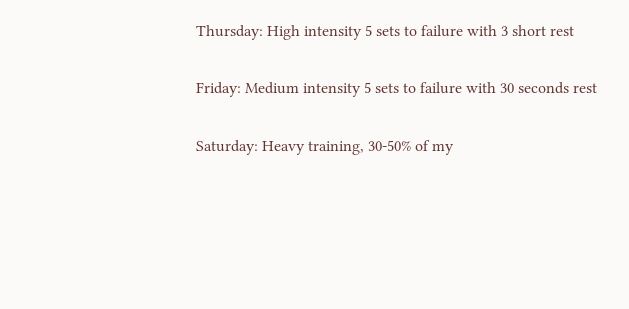Thursday: High intensity 5 sets to failure with 3 short rest

Friday: Medium intensity 5 sets to failure with 30 seconds rest

Saturday: Heavy training, 30-50% of my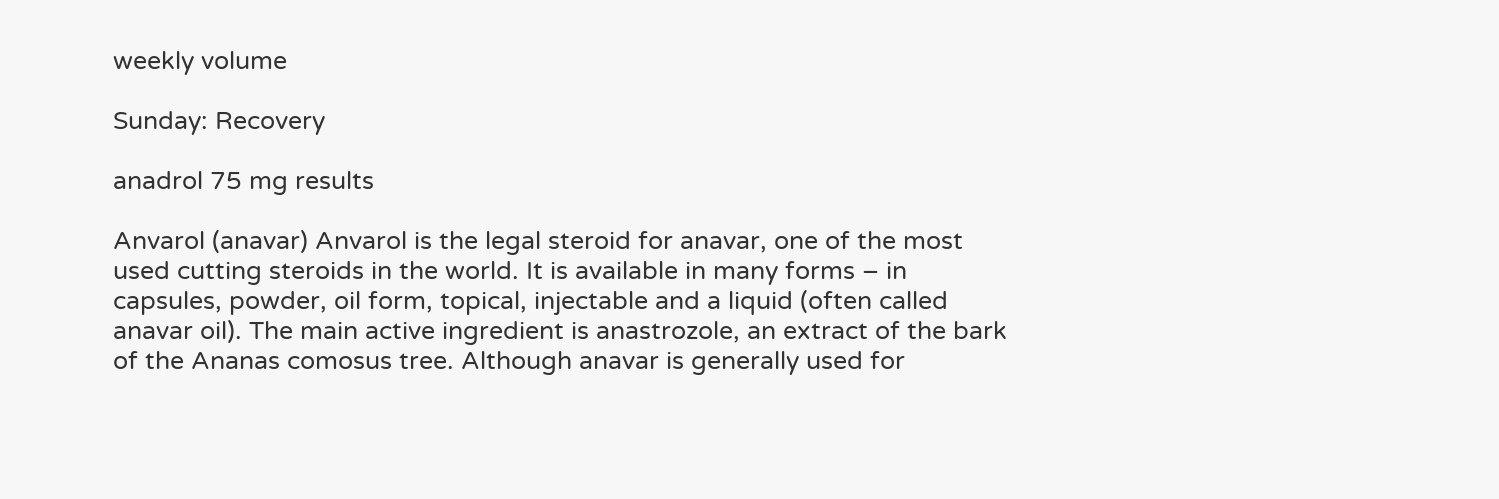weekly volume

Sunday: Recovery

anadrol 75 mg results

Anvarol (anavar) Anvarol is the legal steroid for anavar, one of the most used cutting steroids in the world. It is available in many forms – in capsules, powder, oil form, topical, injectable and a liquid (often called anavar oil). The main active ingredient is anastrozole, an extract of the bark of the Ananas comosus tree. Although anavar is generally used for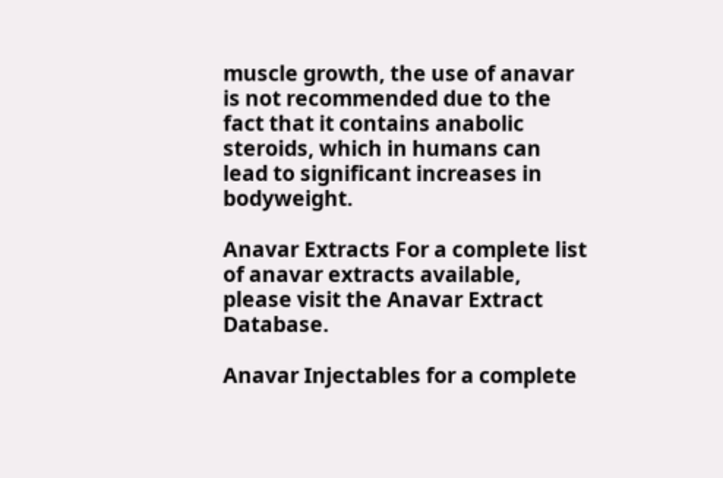muscle growth, the use of anavar is not recommended due to the fact that it contains anabolic steroids, which in humans can lead to significant increases in bodyweight.

Anavar Extracts For a complete list of anavar extracts available, please visit the Anavar Extract Database.

Anavar Injectables for a complete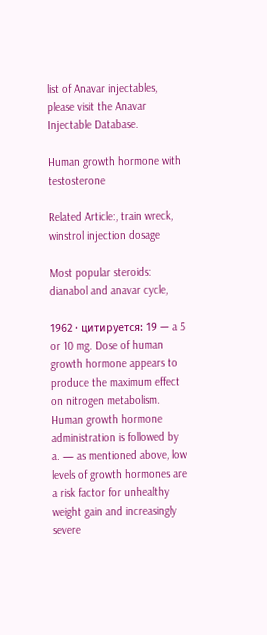list of Anavar injectables, please visit the Anavar Injectable Database.

Human growth hormone with testosterone

Related Article:, train wreck, winstrol injection dosage

Most popular steroids: dianabol and anavar cycle,

1962 · цитируется: 19 — a 5 or 10 mg. Dose of human growth hormone appears to produce the maximum effect on nitrogen metabolism. Human growth hormone administration is followed by a. — as mentioned above, low levels of growth hormones are a risk factor for unhealthy weight gain and increasingly severe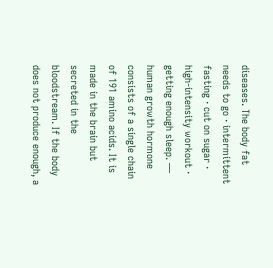diseases. The body fat needs to go · intermittent fasting · cut on sugar · high-intensity workout · getting enough sleep. — human growth hormone consists of a single chain of 191 amino acids. It is made in the brain but secreted in the bloodstream. If the body does not produce enough, a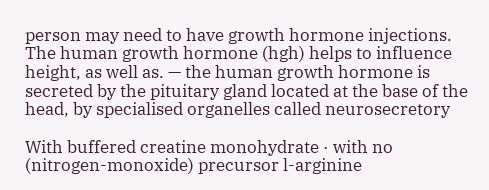person may need to have growth hormone injections. The human growth hormone (hgh) helps to influence height, as well as. — the human growth hormone is secreted by the pituitary gland located at the base of the head, by specialised organelles called neurosecretory

With buffered creatine monohydrate · with no (nitrogen-monoxide) precursor l-arginine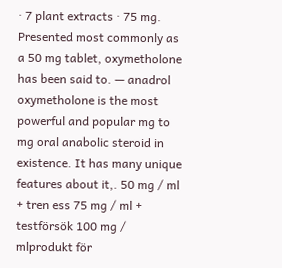· 7 plant extracts · 75 mg. Presented most commonly as a 50 mg tablet, oxymetholone has been said to. — anadrol oxymetholone is the most powerful and popular mg to mg oral anabolic steroid in existence. It has many unique features about it,. 50 mg / ml + tren ess 75 mg / ml + testförsök 100 mg / mlprodukt för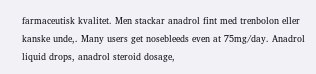farmaceutisk kvalitet. Men stackar anadrol fint med trenbolon eller kanske unde,. Many users get nosebleeds even at 75mg/day. Anadrol liquid drops, anadrol steroid dosage,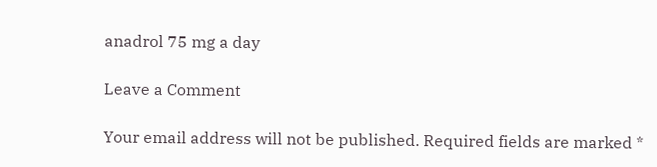anadrol 75 mg a day

Leave a Comment

Your email address will not be published. Required fields are marked *